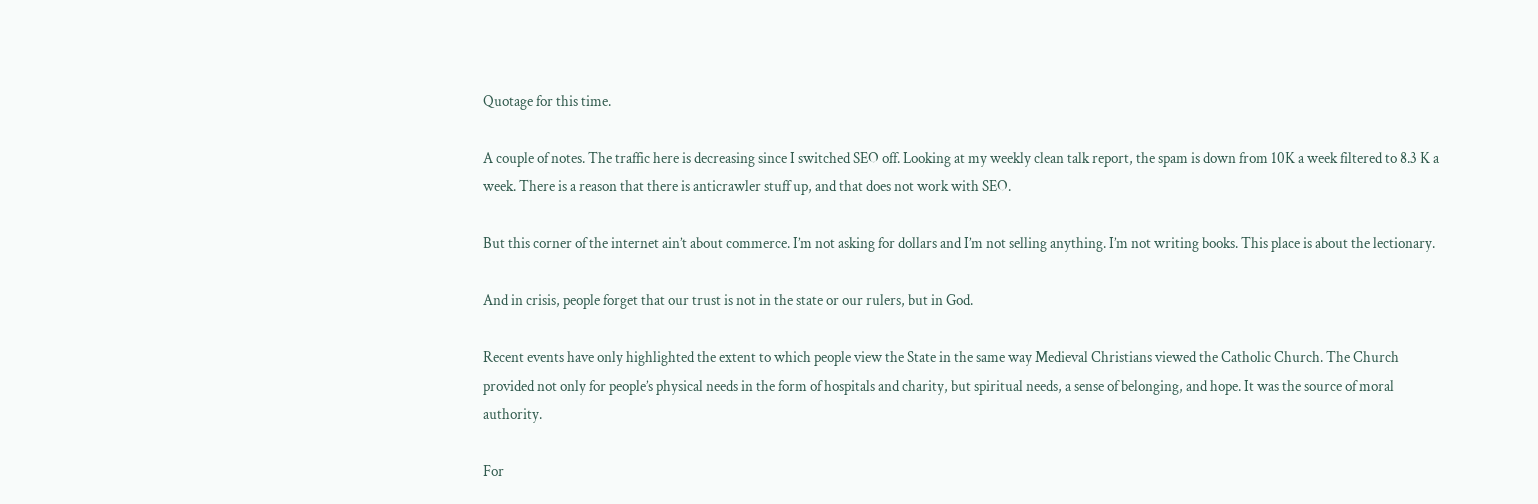Quotage for this time.

A couple of notes. The traffic here is decreasing since I switched SEO off. Looking at my weekly clean talk report, the spam is down from 10K a week filtered to 8.3 K a week. There is a reason that there is anticrawler stuff up, and that does not work with SEO.

But this corner of the internet ain’t about commerce. I’m not asking for dollars and I’m not selling anything. I’m not writing books. This place is about the lectionary.

And in crisis, people forget that our trust is not in the state or our rulers, but in God.

Recent events have only highlighted the extent to which people view the State in the same way Medieval Christians viewed the Catholic Church. The Church provided not only for people’s physical needs in the form of hospitals and charity, but spiritual needs, a sense of belonging, and hope. It was the source of moral authority.

For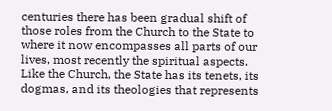centuries there has been gradual shift of those roles from the Church to the State to where it now encompasses all parts of our lives, most recently the spiritual aspects. Like the Church, the State has its tenets, its dogmas, and its theologies that represents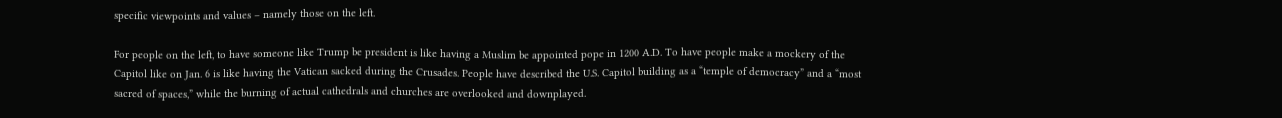specific viewpoints and values – namely those on the left.

For people on the left, to have someone like Trump be president is like having a Muslim be appointed pope in 1200 A.D. To have people make a mockery of the Capitol like on Jan. 6 is like having the Vatican sacked during the Crusades. People have described the U.S. Capitol building as a “temple of democracy” and a “most sacred of spaces,” while the burning of actual cathedrals and churches are overlooked and downplayed.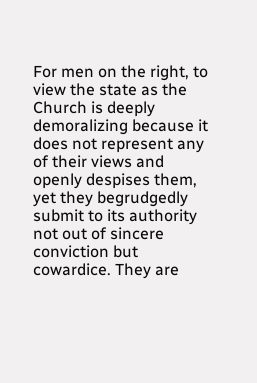For men on the right, to view the state as the Church is deeply demoralizing because it does not represent any of their views and openly despises them, yet they begrudgedly submit to its authority not out of sincere conviction but cowardice. They are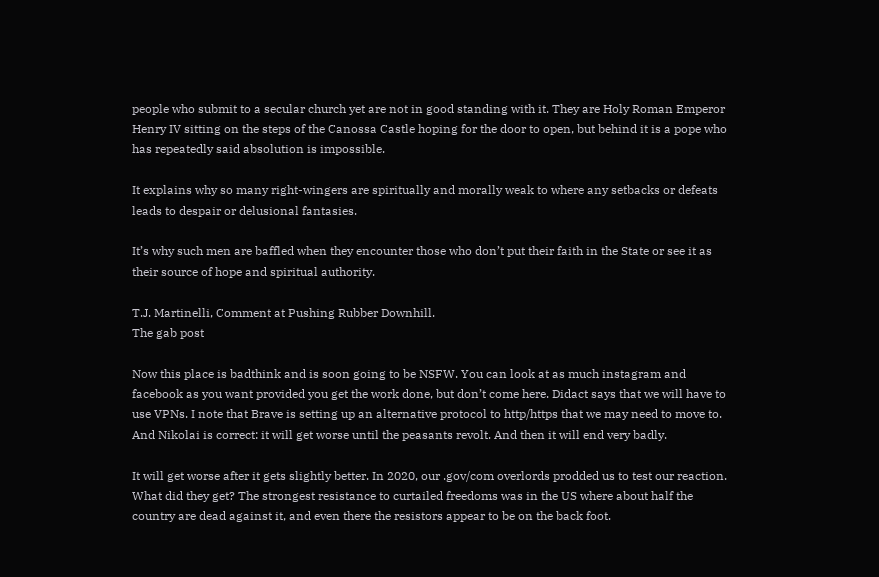people who submit to a secular church yet are not in good standing with it. They are Holy Roman Emperor Henry IV sitting on the steps of the Canossa Castle hoping for the door to open, but behind it is a pope who has repeatedly said absolution is impossible.

It explains why so many right-wingers are spiritually and morally weak to where any setbacks or defeats leads to despair or delusional fantasies.

It’s why such men are baffled when they encounter those who don’t put their faith in the State or see it as their source of hope and spiritual authority.

T.J. Martinelli, Comment at Pushing Rubber Downhill.
The gab post

Now this place is badthink and is soon going to be NSFW. You can look at as much instagram and facebook as you want provided you get the work done, but don’t come here. Didact says that we will have to use VPNs. I note that Brave is setting up an alternative protocol to http/https that we may need to move to. And Nikolai is correct: it will get worse until the peasants revolt. And then it will end very badly.

It will get worse after it gets slightly better. In 2020, our .gov/com overlords prodded us to test our reaction. What did they get? The strongest resistance to curtailed freedoms was in the US where about half the country are dead against it, and even there the resistors appear to be on the back foot.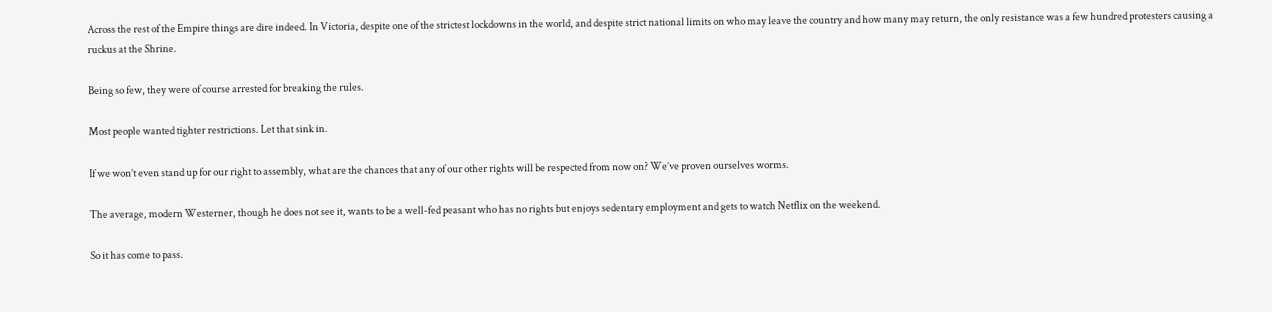Across the rest of the Empire things are dire indeed. In Victoria, despite one of the strictest lockdowns in the world, and despite strict national limits on who may leave the country and how many may return, the only resistance was a few hundred protesters causing a ruckus at the Shrine.

Being so few, they were of course arrested for breaking the rules.

Most people wanted tighter restrictions. Let that sink in.

If we won’t even stand up for our right to assembly, what are the chances that any of our other rights will be respected from now on? We’ve proven ourselves worms.

The average, modern Westerner, though he does not see it, wants to be a well-fed peasant who has no rights but enjoys sedentary employment and gets to watch Netflix on the weekend.

So it has come to pass.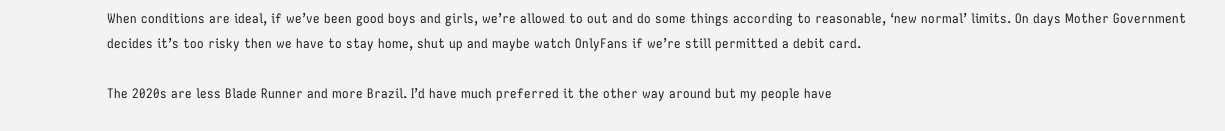When conditions are ideal, if we’ve been good boys and girls, we’re allowed to out and do some things according to reasonable, ‘new normal’ limits. On days Mother Government decides it’s too risky then we have to stay home, shut up and maybe watch OnlyFans if we’re still permitted a debit card.

The 2020s are less Blade Runner and more Brazil. I’d have much preferred it the other way around but my people have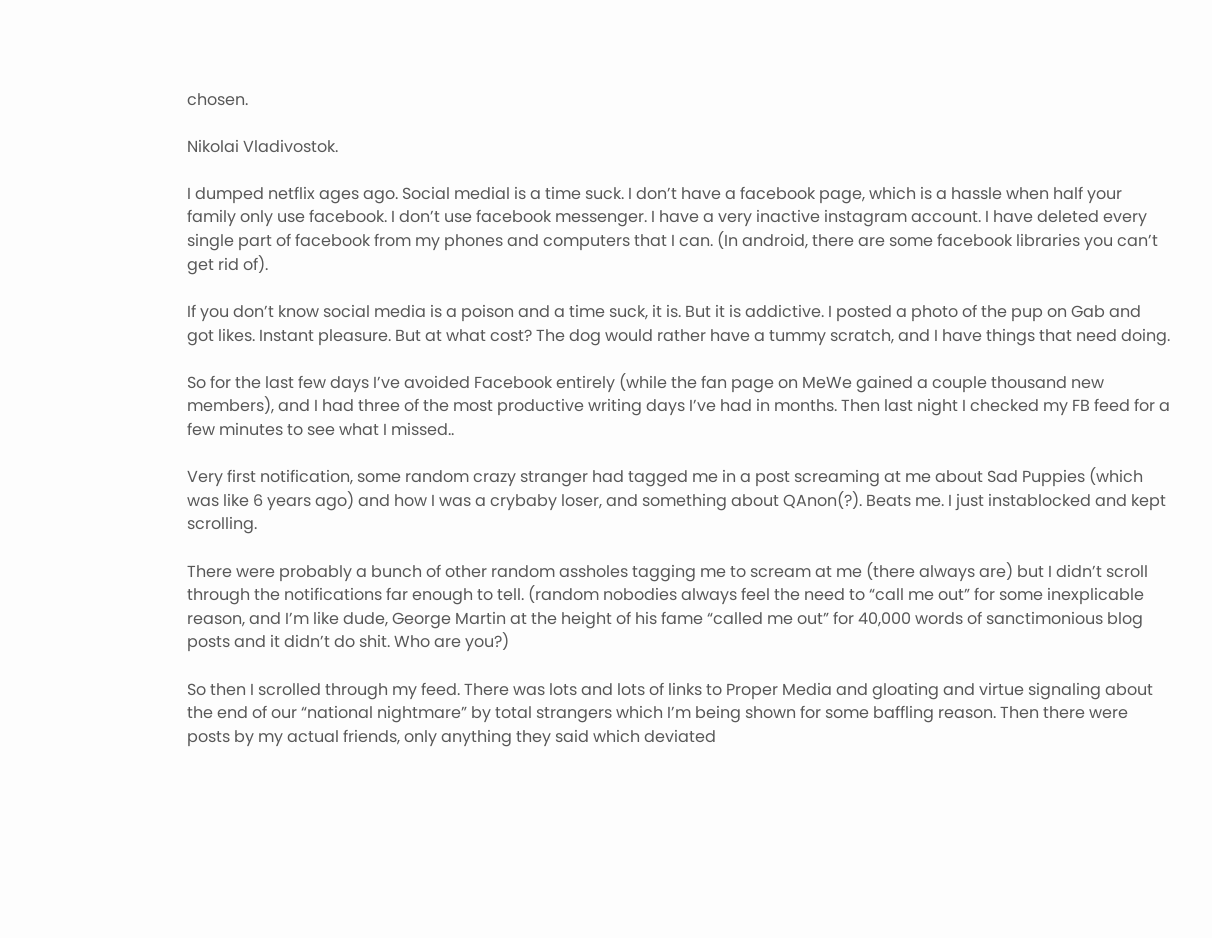chosen.

Nikolai Vladivostok.

I dumped netflix ages ago. Social medial is a time suck. I don’t have a facebook page, which is a hassle when half your family only use facebook. I don’t use facebook messenger. I have a very inactive instagram account. I have deleted every single part of facebook from my phones and computers that I can. (In android, there are some facebook libraries you can’t get rid of).

If you don’t know social media is a poison and a time suck, it is. But it is addictive. I posted a photo of the pup on Gab and got likes. Instant pleasure. But at what cost? The dog would rather have a tummy scratch, and I have things that need doing.

So for the last few days I’ve avoided Facebook entirely (while the fan page on MeWe gained a couple thousand new members), and I had three of the most productive writing days I’ve had in months. Then last night I checked my FB feed for a few minutes to see what I missed..

Very first notification, some random crazy stranger had tagged me in a post screaming at me about Sad Puppies (which was like 6 years ago) and how I was a crybaby loser, and something about QAnon(?). Beats me. I just instablocked and kept scrolling.

There were probably a bunch of other random assholes tagging me to scream at me (there always are) but I didn’t scroll through the notifications far enough to tell. (random nobodies always feel the need to “call me out” for some inexplicable reason, and I’m like dude, George Martin at the height of his fame “called me out” for 40,000 words of sanctimonious blog posts and it didn’t do shit. Who are you?)

So then I scrolled through my feed. There was lots and lots of links to Proper Media and gloating and virtue signaling about the end of our “national nightmare” by total strangers which I’m being shown for some baffling reason. Then there were posts by my actual friends, only anything they said which deviated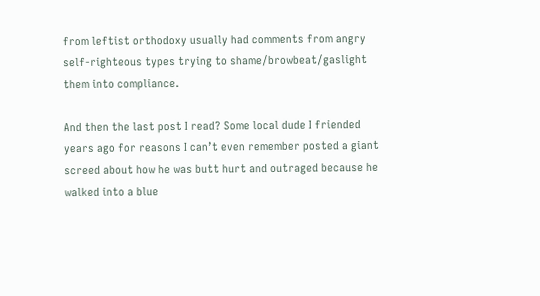from leftist orthodoxy usually had comments from angry self-righteous types trying to shame/browbeat/gaslight them into compliance.

And then the last post I read? Some local dude I friended years ago for reasons I can’t even remember posted a giant screed about how he was butt hurt and outraged because he walked into a blue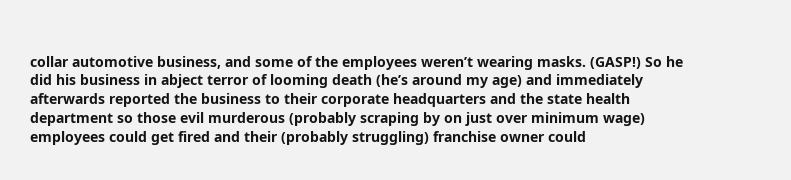collar automotive business, and some of the employees weren’t wearing masks. (GASP!) So he did his business in abject terror of looming death (he’s around my age) and immediately afterwards reported the business to their corporate headquarters and the state health department so those evil murderous (probably scraping by on just over minimum wage) employees could get fired and their (probably struggling) franchise owner could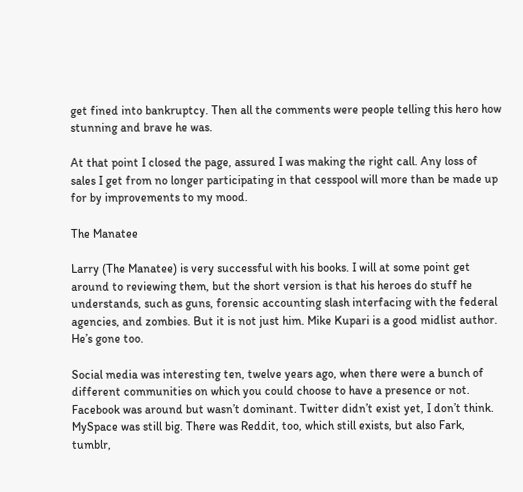get fined into bankruptcy. Then all the comments were people telling this hero how stunning and brave he was.

At that point I closed the page, assured I was making the right call. Any loss of sales I get from no longer participating in that cesspool will more than be made up for by improvements to my mood.

The Manatee

Larry (The Manatee) is very successful with his books. I will at some point get around to reviewing them, but the short version is that his heroes do stuff he understands, such as guns, forensic accounting slash interfacing with the federal agencies, and zombies. But it is not just him. Mike Kupari is a good midlist author. He’s gone too.

Social media was interesting ten, twelve years ago, when there were a bunch of different communities on which you could choose to have a presence or not. Facebook was around but wasn’t dominant. Twitter didn’t exist yet, I don’t think. MySpace was still big. There was Reddit, too, which still exists, but also Fark, tumblr,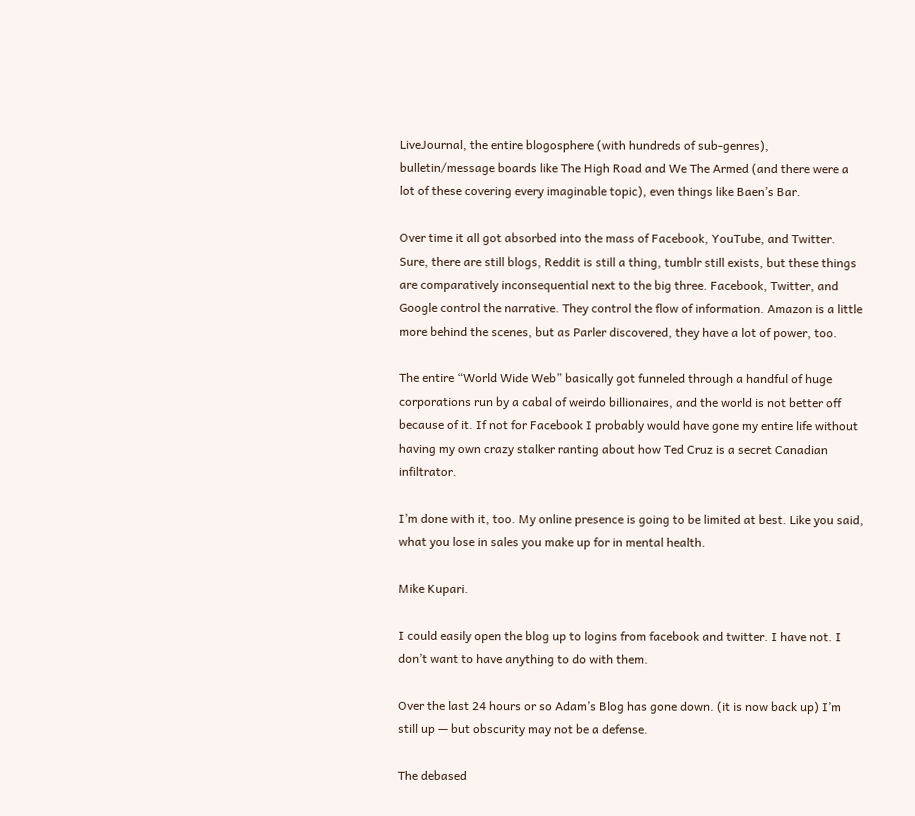LiveJournal, the entire blogosphere (with hundreds of sub-genres), bulletin/message boards like The High Road and We The Armed (and there were a lot of these covering every imaginable topic), even things like Baen’s Bar.

Over time it all got absorbed into the mass of Facebook, YouTube, and Twitter. Sure, there are still blogs, Reddit is still a thing, tumblr still exists, but these things are comparatively inconsequential next to the big three. Facebook, Twitter, and Google control the narrative. They control the flow of information. Amazon is a little more behind the scenes, but as Parler discovered, they have a lot of power, too.

The entire “World Wide Web” basically got funneled through a handful of huge corporations run by a cabal of weirdo billionaires, and the world is not better off because of it. If not for Facebook I probably would have gone my entire life without having my own crazy stalker ranting about how Ted Cruz is a secret Canadian infiltrator.

I’m done with it, too. My online presence is going to be limited at best. Like you said, what you lose in sales you make up for in mental health.

Mike Kupari.

I could easily open the blog up to logins from facebook and twitter. I have not. I don’t want to have anything to do with them.

Over the last 24 hours or so Adam’s Blog has gone down. (it is now back up) I’m still up — but obscurity may not be a defense.

The debased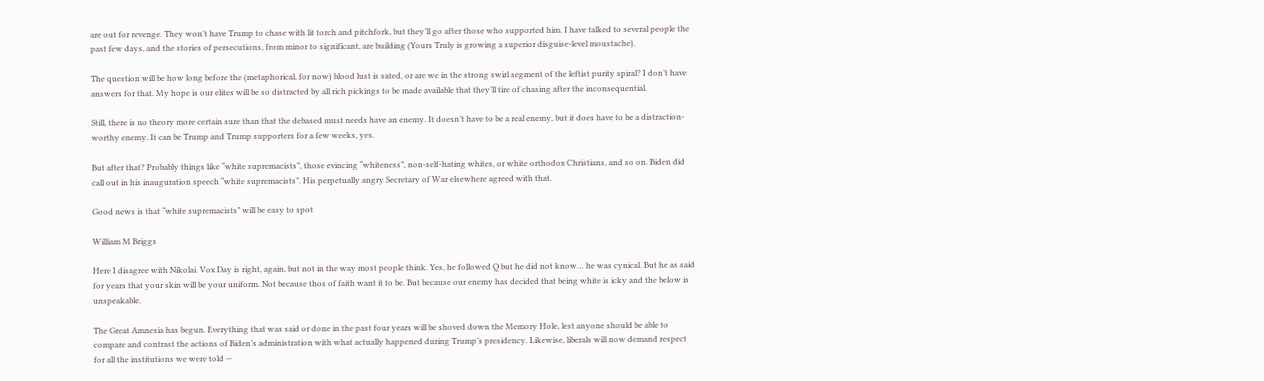are out for revenge. They won’t have Trump to chase with lit torch and pitchfork, but they’ll go after those who supported him. I have talked to several people the past few days, and the stories of persecutions, from minor to significant, are building (Yours Truly is growing a superior disguise-level moustache).

The question will be how long before the (metaphorical, for now) blood lust is sated, or are we in the strong swirl segment of the leftist purity spiral? I don’t have answers for that. My hope is our elites will be so distracted by all rich pickings to be made available that they’ll tire of chasing after the inconsequential.

Still, there is no theory more certain sure than that the debased must needs have an enemy. It doesn’t have to be a real enemy, but it does have to be a distraction-worthy enemy. It can be Trump and Trump supporters for a few weeks, yes.

But after that? Probably things like “white supremacists”, those evincing “whiteness”, non-self-hating whites, or white orthodox Christians, and so on. Biden did call out in his inauguration speech “white supremacists”. His perpetually angry Secretary of War elsewhere agreed with that.

Good news is that “white supremacists” will be easy to spot

William M Briggs

Here I disagree with Nikolai. Vox Day is right, again, but not in the way most people think. Yes, he followed Q but he did not know… he was cynical. But he as said for years that your skin will be your uniform. Not because thos of faith want it to be. But because our enemy has decided that being white is icky and the below is unspeakable.

The Great Amnesia has begun. Everything that was said or done in the past four years will be shoved down the Memory Hole, lest anyone should be able to compare and contrast the actions of Biden’s administration with what actually happened during Trump’s presidency. Likewise, liberals will now demand respect for all the institutions we were told —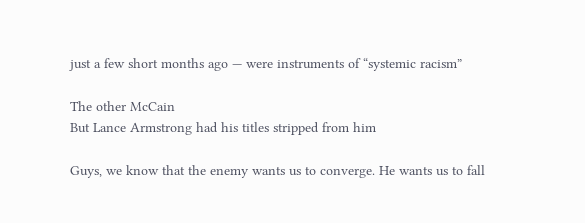just a few short months ago — were instruments of “systemic racism”

The other McCain
But Lance Armstrong had his titles stripped from him

Guys, we know that the enemy wants us to converge. He wants us to fall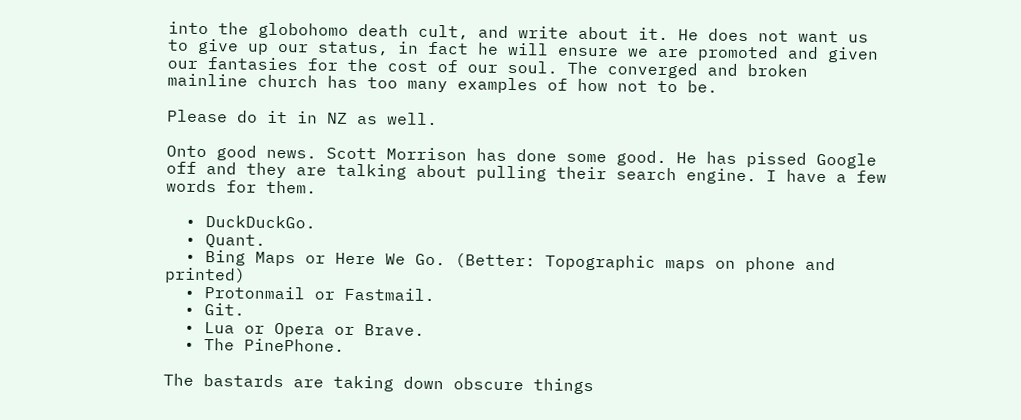into the globohomo death cult, and write about it. He does not want us to give up our status, in fact he will ensure we are promoted and given our fantasies for the cost of our soul. The converged and broken mainline church has too many examples of how not to be.

Please do it in NZ as well.

Onto good news. Scott Morrison has done some good. He has pissed Google off and they are talking about pulling their search engine. I have a few words for them.

  • DuckDuckGo.
  • Quant.
  • Bing Maps or Here We Go. (Better: Topographic maps on phone and printed)
  • Protonmail or Fastmail.
  • Git.
  • Lua or Opera or Brave.
  • The PinePhone.

The bastards are taking down obscure things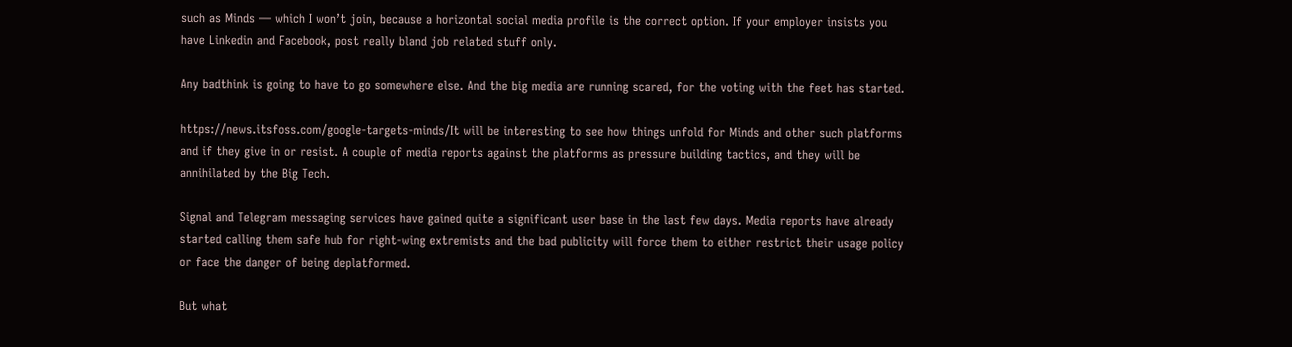such as Minds — which I won’t join, because a horizontal social media profile is the correct option. If your employer insists you have Linkedin and Facebook, post really bland job related stuff only.

Any badthink is going to have to go somewhere else. And the big media are running scared, for the voting with the feet has started.

https://news.itsfoss.com/google-targets-minds/It will be interesting to see how things unfold for Minds and other such platforms and if they give in or resist. A couple of media reports against the platforms as pressure building tactics, and they will be annihilated by the Big Tech.

Signal and Telegram messaging services have gained quite a significant user base in the last few days. Media reports have already started calling them safe hub for right-wing extremists and the bad publicity will force them to either restrict their usage policy or face the danger of being deplatformed.

But what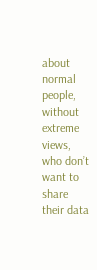about normal people, without extreme views, who don’t want to share their data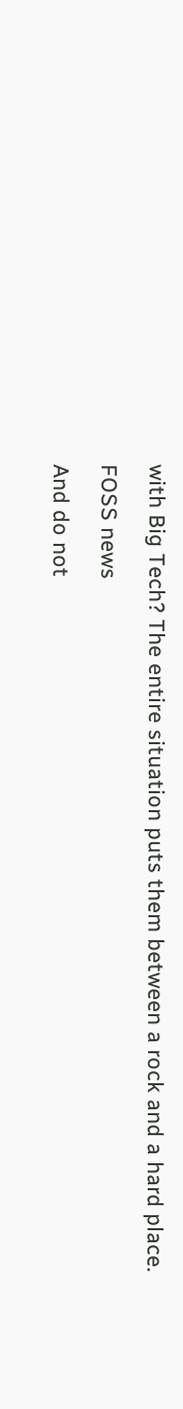with Big Tech? The entire situation puts them between a rock and a hard place.

FOSS news

And do not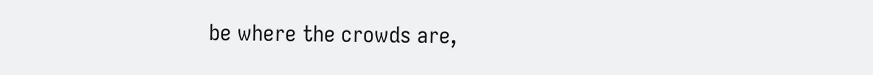be where the crowds are,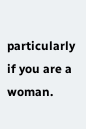particularly if you are a woman.